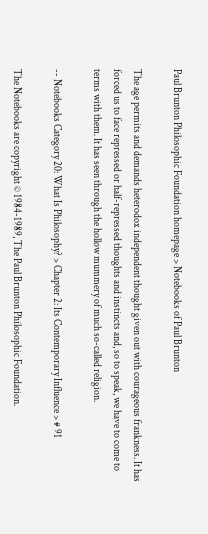Paul Brunton Philosophic Foundation homepage > Notebooks of Paul Brunton

The age permits and demands heterodox independent thought given out with courageous frankness. It has forced us to face repressed or half-repressed thoughts and instincts and, so to speak, we have to come to terms with them. It has seen through the hollow mummery of much so-called religion.

-- Notebooks Category 20: What Is Philosophy? > Chapter 2: Its Contemporary Influence > # 91

The Notebooks are copyright © 1984-1989, The Paul Brunton Philosophic Foundation.